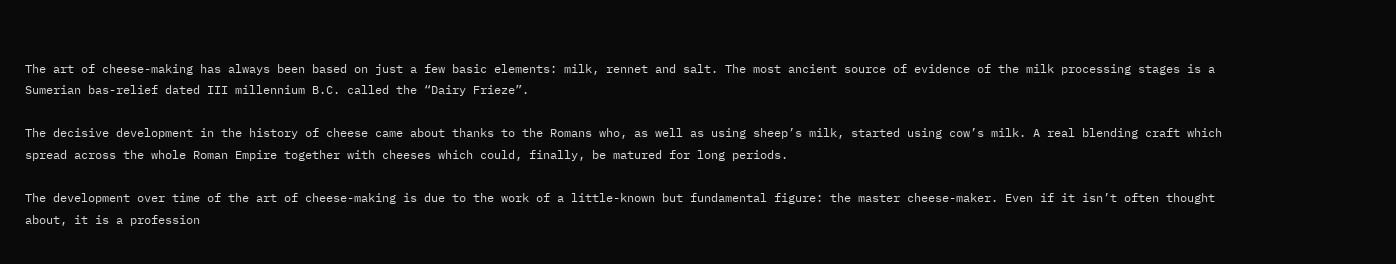The art of cheese-making has always been based on just a few basic elements: milk, rennet and salt. The most ancient source of evidence of the milk processing stages is a Sumerian bas-relief dated III millennium B.C. called the “Dairy Frieze”.

The decisive development in the history of cheese came about thanks to the Romans who, as well as using sheep’s milk, started using cow’s milk. A real blending craft which spread across the whole Roman Empire together with cheeses which could, finally, be matured for long periods.

The development over time of the art of cheese-making is due to the work of a little-known but fundamental figure: the master cheese-maker. Even if it isn’t often thought about, it is a profession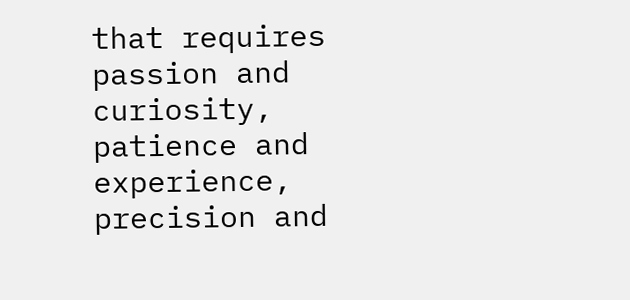that requires passion and curiosity, patience and experience, precision and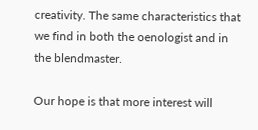creativity. The same characteristics that we find in both the oenologist and in the blendmaster.

Our hope is that more interest will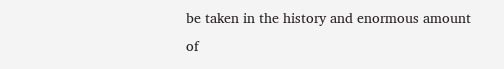be taken in the history and enormous amount of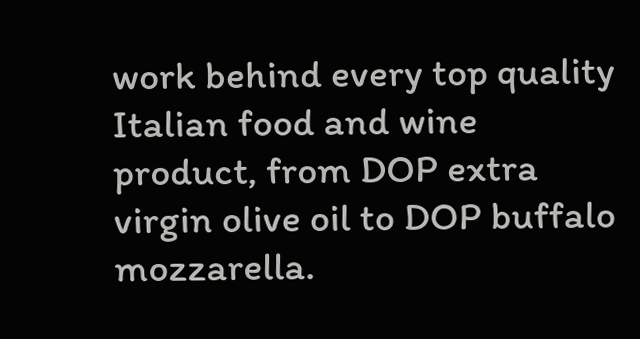work behind every top quality Italian food and wine product, from DOP extra virgin olive oil to DOP buffalo mozzarella.